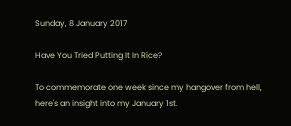Sunday, 8 January 2017

Have You Tried Putting It In Rice?

To commemorate one week since my hangover from hell, here's an insight into my January 1st.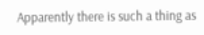Apparently there is such a thing as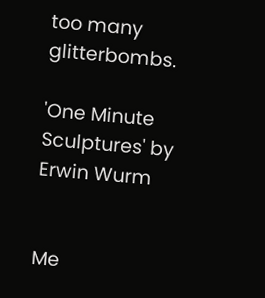too many glitterbombs.

'One Minute Sculptures' by Erwin Wurm


Me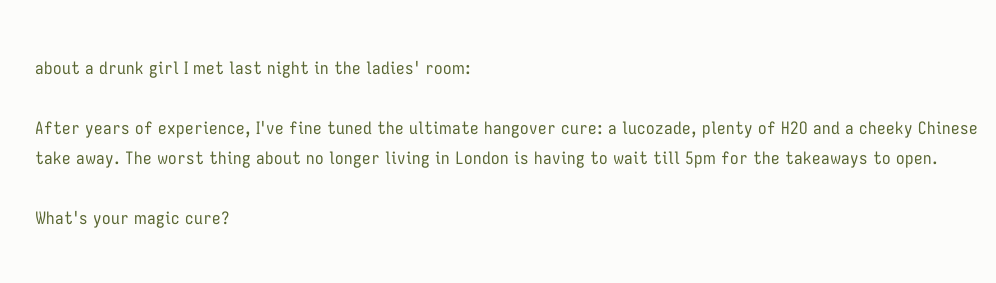about a drunk girl I met last night in the ladies' room:

After years of experience, I've fine tuned the ultimate hangover cure: a lucozade, plenty of H2O and a cheeky Chinese take away. The worst thing about no longer living in London is having to wait till 5pm for the takeaways to open.

What's your magic cure?